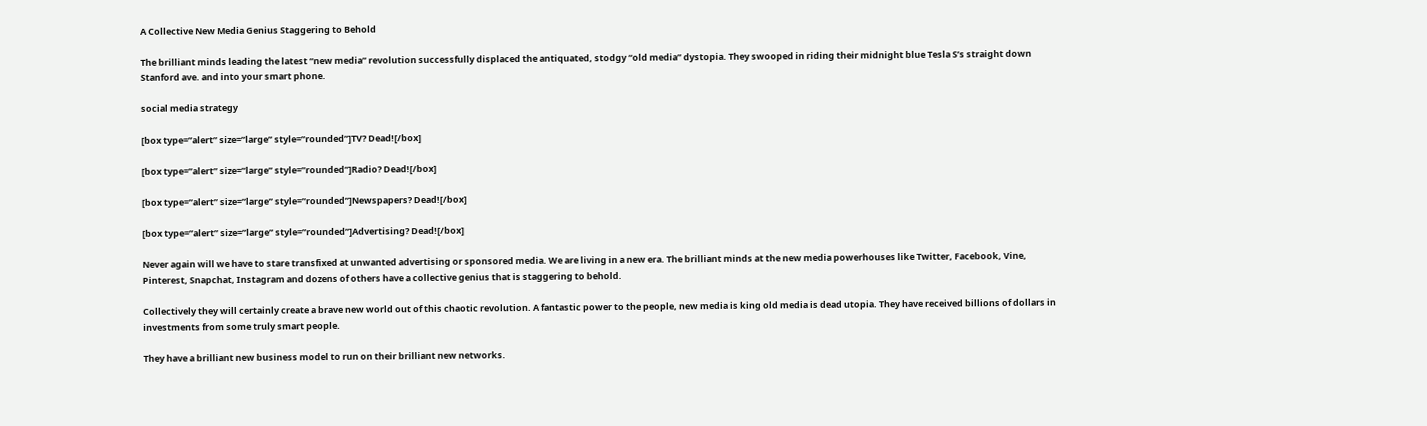A Collective New Media Genius Staggering to Behold

The brilliant minds leading the latest “new media” revolution successfully displaced the antiquated, stodgy “old media” dystopia. They swooped in riding their midnight blue Tesla S’s straight down Stanford ave. and into your smart phone.

social media strategy

[box type=”alert” size=”large” style=”rounded”]TV? Dead![/box]

[box type=”alert” size=”large” style=”rounded”]Radio? Dead![/box]

[box type=”alert” size=”large” style=”rounded”]Newspapers? Dead![/box]

[box type=”alert” size=”large” style=”rounded”]Advertising? Dead![/box]

Never again will we have to stare transfixed at unwanted advertising or sponsored media. We are living in a new era. The brilliant minds at the new media powerhouses like Twitter, Facebook, Vine, Pinterest, Snapchat, Instagram and dozens of others have a collective genius that is staggering to behold.

Collectively they will certainly create a brave new world out of this chaotic revolution. A fantastic power to the people, new media is king old media is dead utopia. They have received billions of dollars in investments from some truly smart people.

They have a brilliant new business model to run on their brilliant new networks.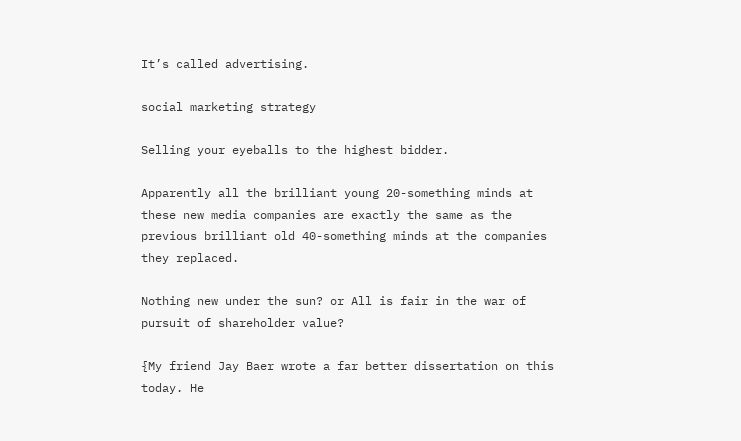It’s called advertising.

social marketing strategy

Selling your eyeballs to the highest bidder.

Apparently all the brilliant young 20-something minds at these new media companies are exactly the same as the previous brilliant old 40-something minds at the companies they replaced.

Nothing new under the sun? or All is fair in the war of pursuit of shareholder value?

{My friend Jay Baer wrote a far better dissertation on this today. He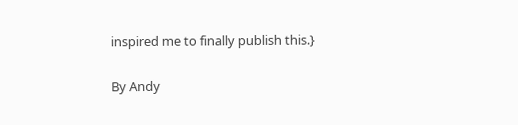inspired me to finally publish this.}

By Andy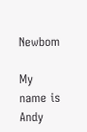Newbom

My name is Andy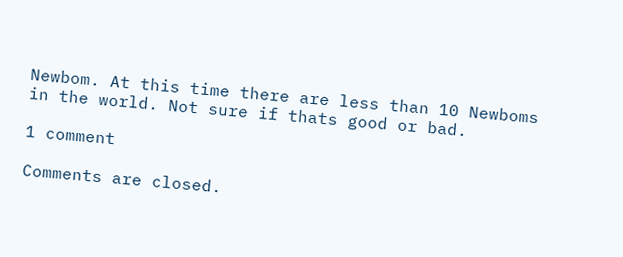Newbom. At this time there are less than 10 Newboms in the world. Not sure if thats good or bad.

1 comment

Comments are closed.